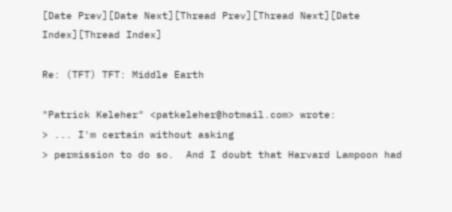[Date Prev][Date Next][Thread Prev][Thread Next][Date Index][Thread Index]

Re: (TFT) TFT: Middle Earth

"Patrick Keleher" <patkeleher@hotmail.com> wrote:
> ... I'm certain without asking
> permission to do so.  And I doubt that Harvard Lampoon had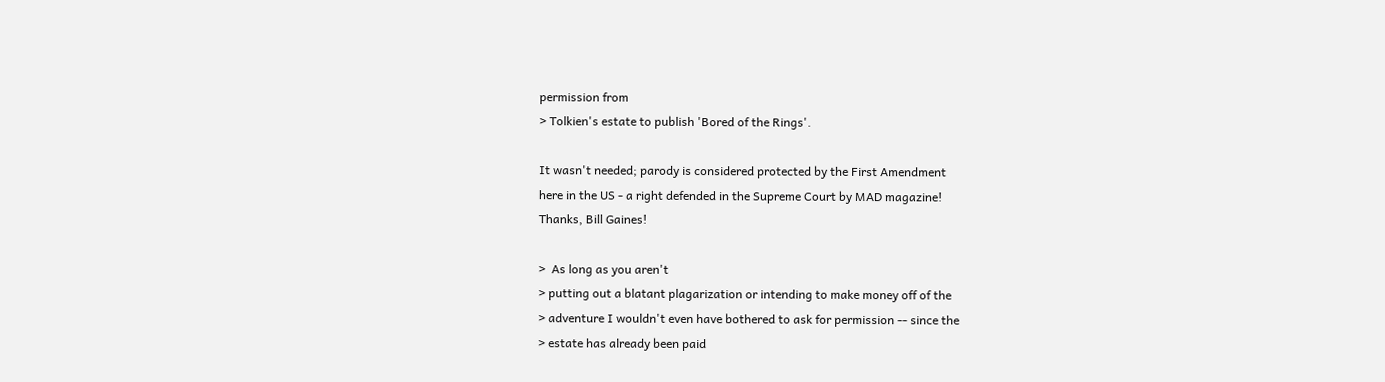permission from
> Tolkien's estate to publish 'Bored of the Rings'.

It wasn't needed; parody is considered protected by the First Amendment
here in the US - a right defended in the Supreme Court by MAD magazine!
Thanks, Bill Gaines!

>  As long as you aren't
> putting out a blatant plagarization or intending to make money off of the
> adventure I wouldn't even have bothered to ask for permission -- since the
> estate has already been paid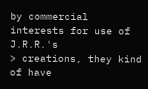by commercial interests for use of J.R.R.'s
> creations, they kind of have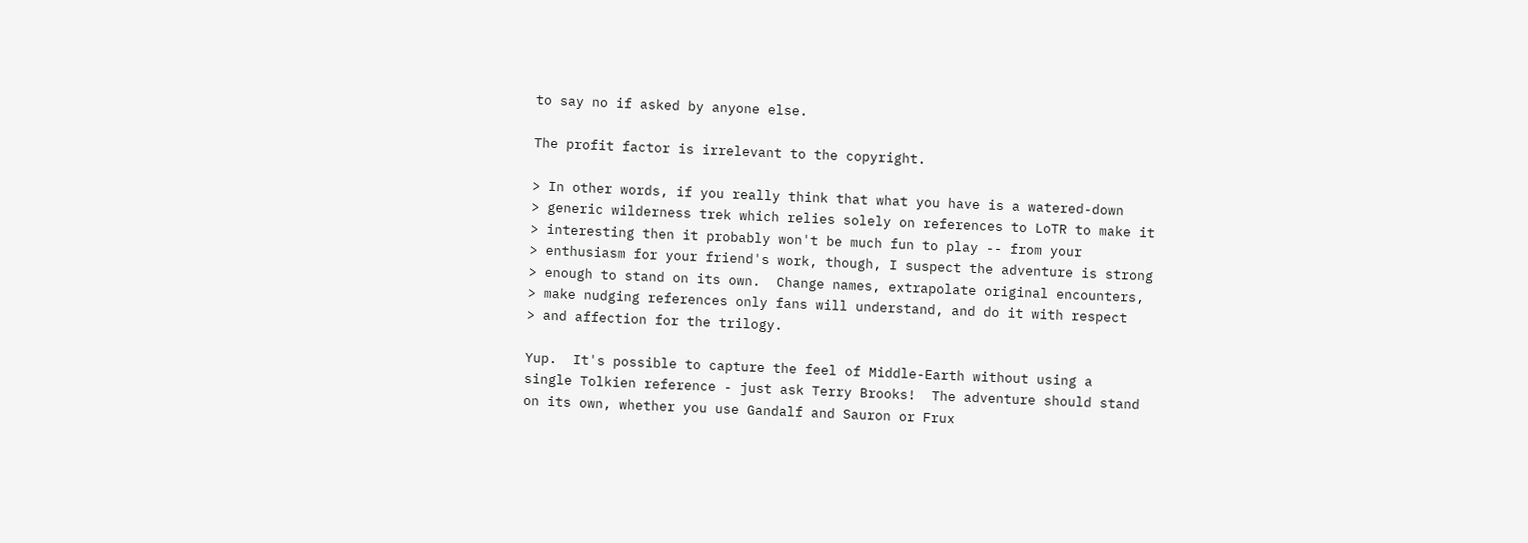to say no if asked by anyone else.

The profit factor is irrelevant to the copyright.

> In other words, if you really think that what you have is a watered-down
> generic wilderness trek which relies solely on references to LoTR to make it
> interesting then it probably won't be much fun to play -- from your
> enthusiasm for your friend's work, though, I suspect the adventure is strong
> enough to stand on its own.  Change names, extrapolate original encounters,
> make nudging references only fans will understand, and do it with respect
> and affection for the trilogy.

Yup.  It's possible to capture the feel of Middle-Earth without using a
single Tolkien reference - just ask Terry Brooks!  The adventure should stand
on its own, whether you use Gandalf and Sauron or Frux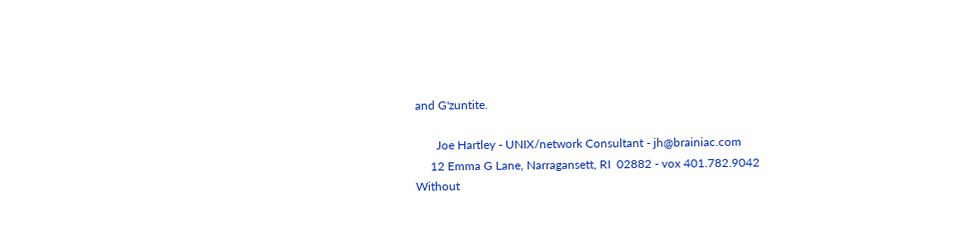and G'zuntite.

       Joe Hartley - UNIX/network Consultant - jh@brainiac.com
     12 Emma G Lane, Narragansett, RI  02882 - vox 401.782.9042
Without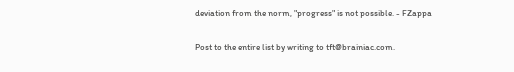deviation from the norm, "progress" is not possible. - FZappa

Post to the entire list by writing to tft@brainiac.com.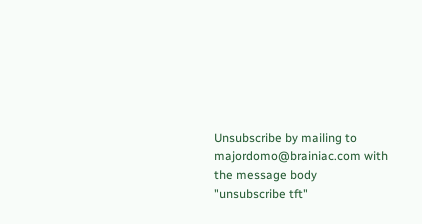Unsubscribe by mailing to majordomo@brainiac.com with the message body
"unsubscribe tft"